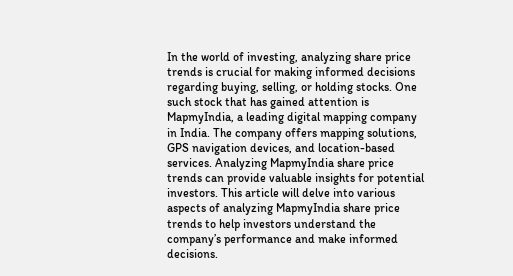In the world of investing, analyzing share price trends is crucial for making informed decisions regarding buying, selling, or holding stocks. One such stock that has gained attention is MapmyIndia, a leading digital mapping company in India. The company offers mapping solutions, GPS navigation devices, and location-based services. Analyzing MapmyIndia share price trends can provide valuable insights for potential investors. This article will delve into various aspects of analyzing MapmyIndia share price trends to help investors understand the company’s performance and make informed decisions.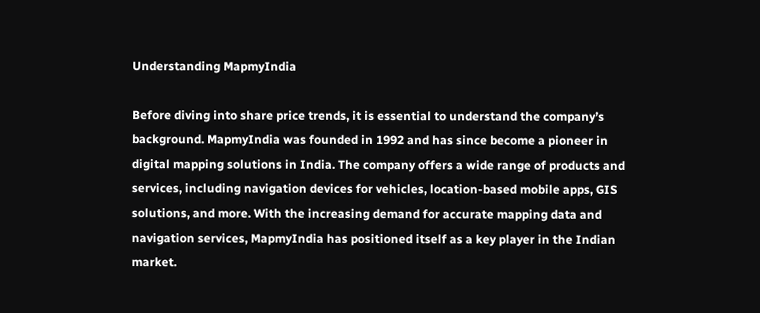Understanding MapmyIndia

Before diving into share price trends, it is essential to understand the company’s background. MapmyIndia was founded in 1992 and has since become a pioneer in digital mapping solutions in India. The company offers a wide range of products and services, including navigation devices for vehicles, location-based mobile apps, GIS solutions, and more. With the increasing demand for accurate mapping data and navigation services, MapmyIndia has positioned itself as a key player in the Indian market.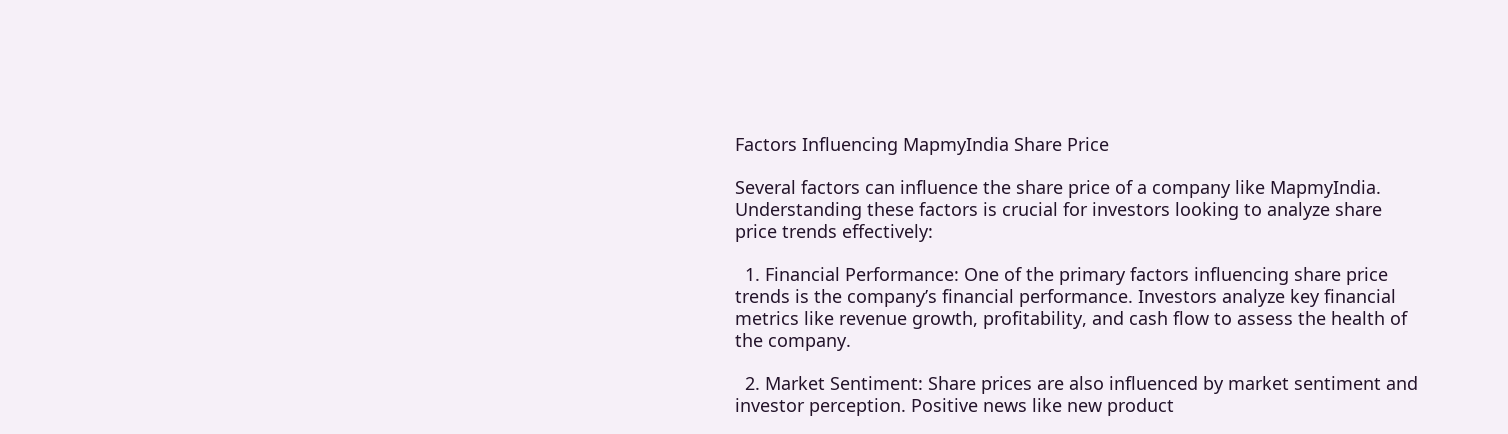Factors Influencing MapmyIndia Share Price

Several factors can influence the share price of a company like MapmyIndia. Understanding these factors is crucial for investors looking to analyze share price trends effectively:

  1. Financial Performance: One of the primary factors influencing share price trends is the company’s financial performance. Investors analyze key financial metrics like revenue growth, profitability, and cash flow to assess the health of the company.

  2. Market Sentiment: Share prices are also influenced by market sentiment and investor perception. Positive news like new product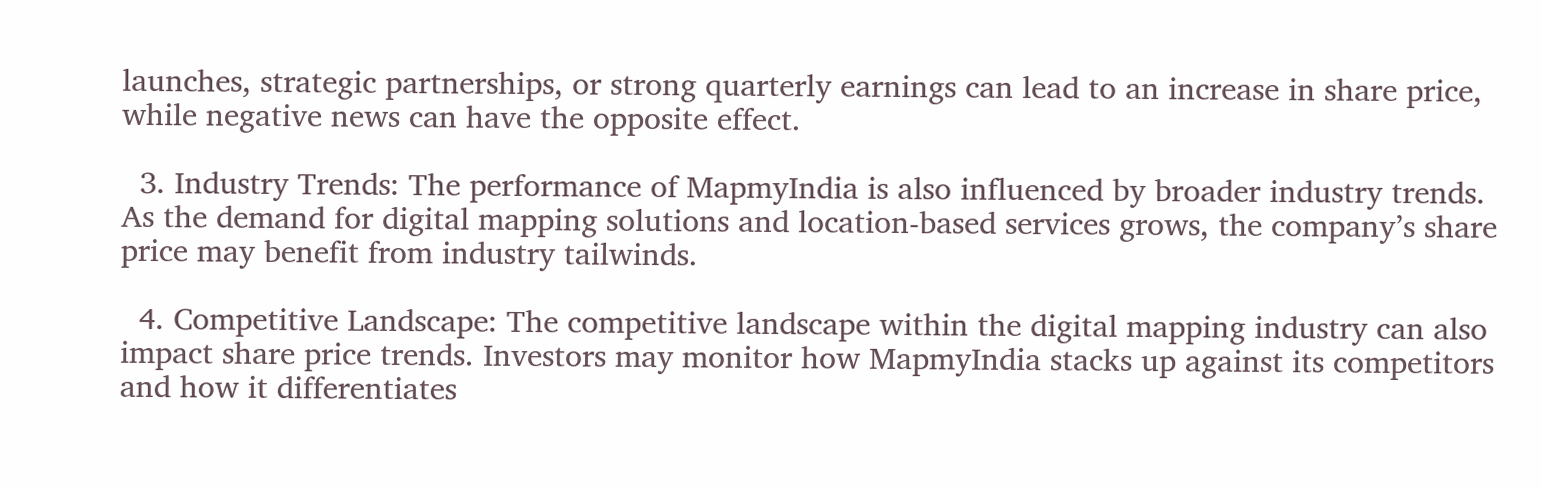launches, strategic partnerships, or strong quarterly earnings can lead to an increase in share price, while negative news can have the opposite effect.

  3. Industry Trends: The performance of MapmyIndia is also influenced by broader industry trends. As the demand for digital mapping solutions and location-based services grows, the company’s share price may benefit from industry tailwinds.

  4. Competitive Landscape: The competitive landscape within the digital mapping industry can also impact share price trends. Investors may monitor how MapmyIndia stacks up against its competitors and how it differentiates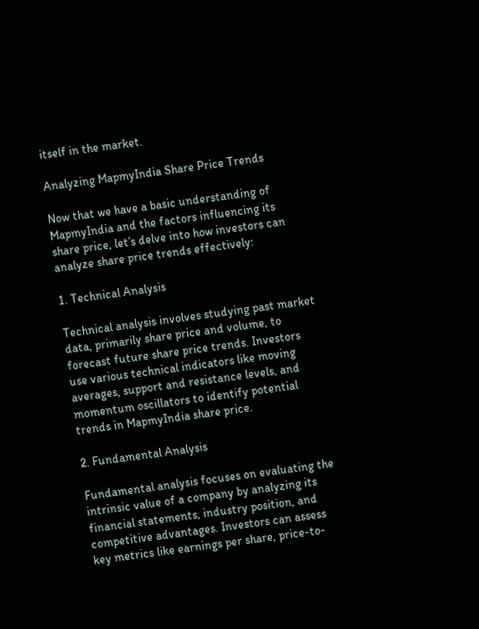itself in the market.

Analyzing MapmyIndia Share Price Trends

Now that we have a basic understanding of MapmyIndia and the factors influencing its share price, let’s delve into how investors can analyze share price trends effectively:

1. Technical Analysis

Technical analysis involves studying past market data, primarily share price and volume, to forecast future share price trends. Investors use various technical indicators like moving averages, support and resistance levels, and momentum oscillators to identify potential trends in MapmyIndia share price.

2. Fundamental Analysis

Fundamental analysis focuses on evaluating the intrinsic value of a company by analyzing its financial statements, industry position, and competitive advantages. Investors can assess key metrics like earnings per share, price-to-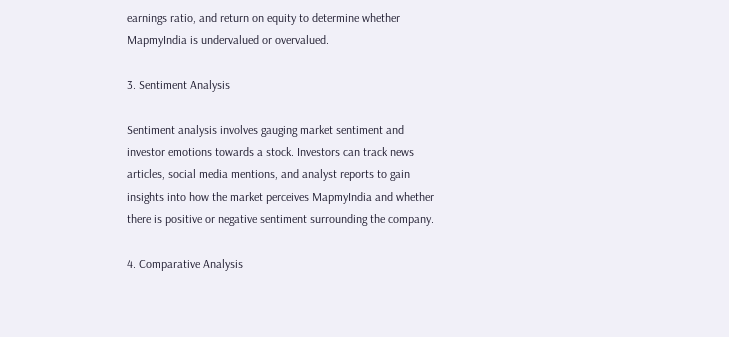earnings ratio, and return on equity to determine whether MapmyIndia is undervalued or overvalued.

3. Sentiment Analysis

Sentiment analysis involves gauging market sentiment and investor emotions towards a stock. Investors can track news articles, social media mentions, and analyst reports to gain insights into how the market perceives MapmyIndia and whether there is positive or negative sentiment surrounding the company.

4. Comparative Analysis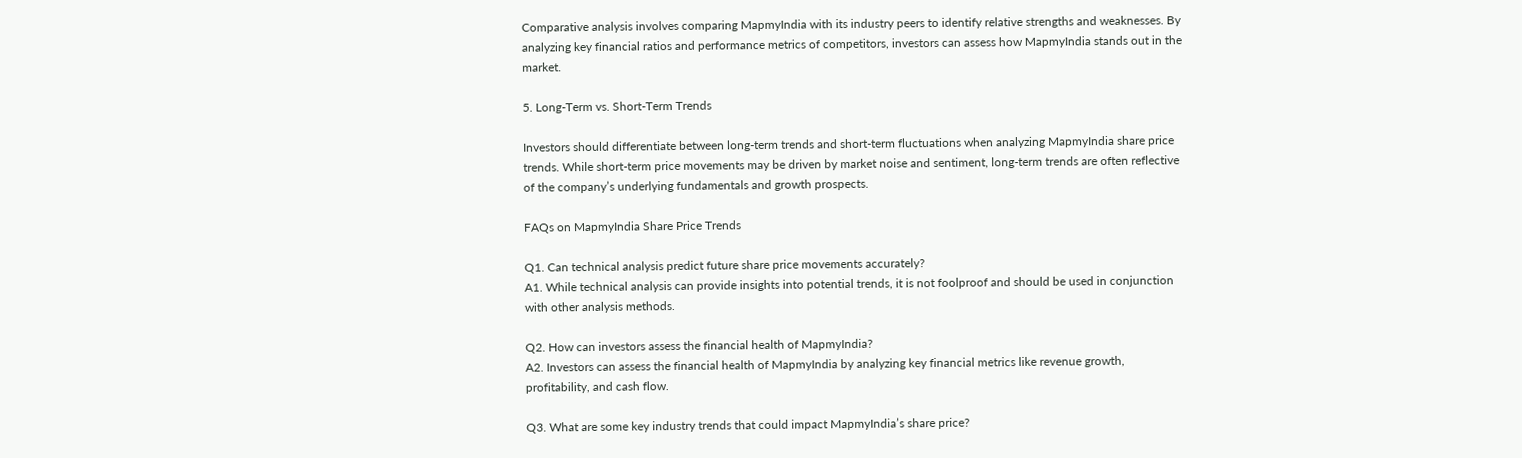Comparative analysis involves comparing MapmyIndia with its industry peers to identify relative strengths and weaknesses. By analyzing key financial ratios and performance metrics of competitors, investors can assess how MapmyIndia stands out in the market.

5. Long-Term vs. Short-Term Trends

Investors should differentiate between long-term trends and short-term fluctuations when analyzing MapmyIndia share price trends. While short-term price movements may be driven by market noise and sentiment, long-term trends are often reflective of the company’s underlying fundamentals and growth prospects.

FAQs on MapmyIndia Share Price Trends

Q1. Can technical analysis predict future share price movements accurately?
A1. While technical analysis can provide insights into potential trends, it is not foolproof and should be used in conjunction with other analysis methods.

Q2. How can investors assess the financial health of MapmyIndia?
A2. Investors can assess the financial health of MapmyIndia by analyzing key financial metrics like revenue growth, profitability, and cash flow.

Q3. What are some key industry trends that could impact MapmyIndia’s share price?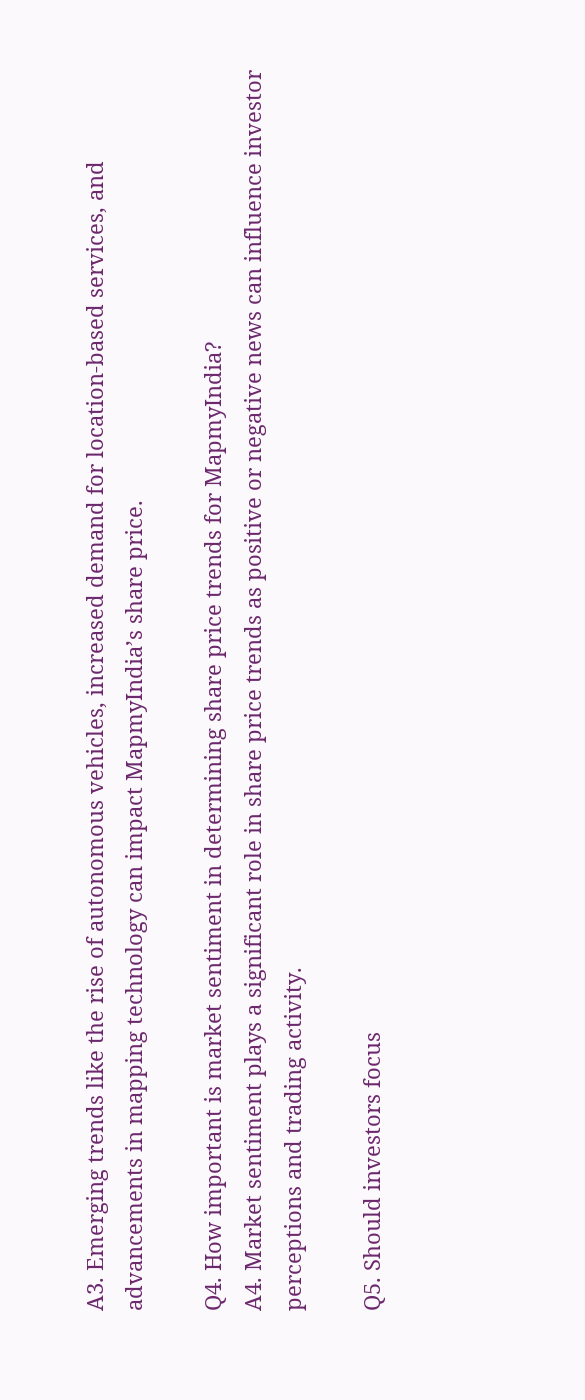A3. Emerging trends like the rise of autonomous vehicles, increased demand for location-based services, and advancements in mapping technology can impact MapmyIndia’s share price.

Q4. How important is market sentiment in determining share price trends for MapmyIndia?
A4. Market sentiment plays a significant role in share price trends as positive or negative news can influence investor perceptions and trading activity.

Q5. Should investors focus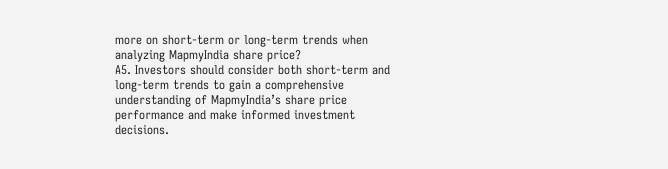more on short-term or long-term trends when analyzing MapmyIndia share price?
A5. Investors should consider both short-term and long-term trends to gain a comprehensive understanding of MapmyIndia’s share price performance and make informed investment decisions.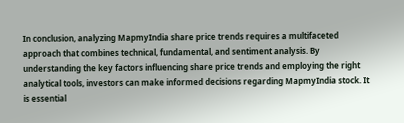In conclusion, analyzing MapmyIndia share price trends requires a multifaceted approach that combines technical, fundamental, and sentiment analysis. By understanding the key factors influencing share price trends and employing the right analytical tools, investors can make informed decisions regarding MapmyIndia stock. It is essential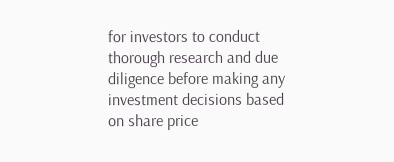for investors to conduct thorough research and due diligence before making any investment decisions based on share price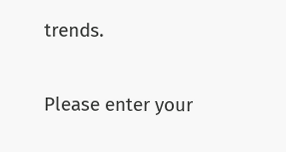trends.


Please enter your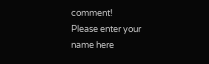comment!
Please enter your name here